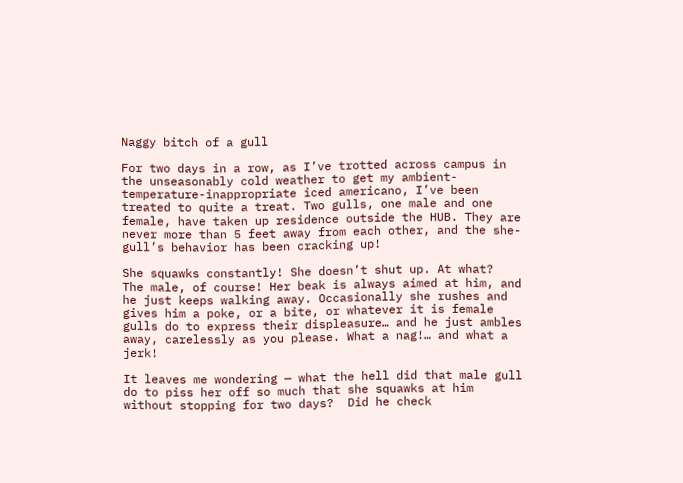Naggy bitch of a gull

For two days in a row, as I’ve trotted across campus in the unseasonably cold weather to get my ambient-temperature-inappropriate iced americano, I’ve been treated to quite a treat. Two gulls, one male and one female, have taken up residence outside the HUB. They are never more than 5 feet away from each other, and the she-gull’s behavior has been cracking up!

She squawks constantly! She doesn’t shut up. At what?  The male, of course! Her beak is always aimed at him, and he just keeps walking away. Occasionally she rushes and gives him a poke, or a bite, or whatever it is female gulls do to express their displeasure… and he just ambles away, carelessly as you please. What a nag!… and what a jerk!

It leaves me wondering — what the hell did that male gull do to piss her off so much that she squawks at him without stopping for two days?  Did he check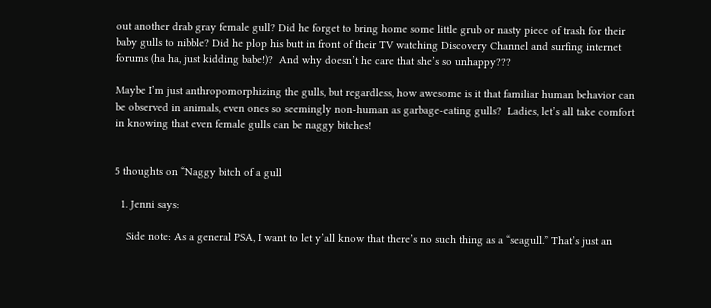out another drab gray female gull? Did he forget to bring home some little grub or nasty piece of trash for their baby gulls to nibble? Did he plop his butt in front of their TV watching Discovery Channel and surfing internet forums (ha ha, just kidding babe!)?  And why doesn’t he care that she’s so unhappy???

Maybe I’m just anthropomorphizing the gulls, but regardless, how awesome is it that familiar human behavior can be observed in animals, even ones so seemingly non-human as garbage-eating gulls?  Ladies, let’s all take comfort in knowing that even female gulls can be naggy bitches!


5 thoughts on “Naggy bitch of a gull

  1. Jenni says:

    Side note: As a general PSA, I want to let y’all know that there’s no such thing as a “seagull.” That’s just an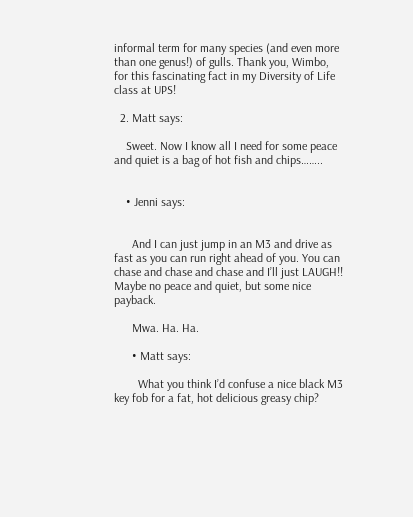informal term for many species (and even more than one genus!) of gulls. Thank you, Wimbo, for this fascinating fact in my Diversity of Life class at UPS!

  2. Matt says:

    Sweet. Now I know all I need for some peace and quiet is a bag of hot fish and chips……..


    • Jenni says:


      And I can just jump in an M3 and drive as fast as you can run right ahead of you. You can chase and chase and chase and I’ll just LAUGH!! Maybe no peace and quiet, but some nice payback.

      Mwa. Ha. Ha.

      • Matt says:

        What you think I’d confuse a nice black M3 key fob for a fat, hot delicious greasy chip?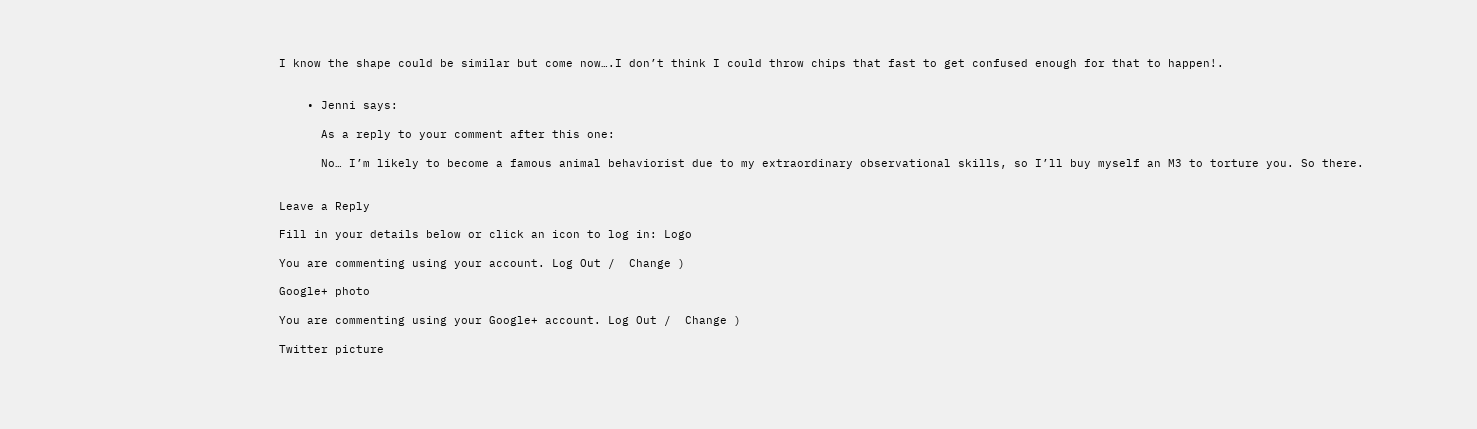I know the shape could be similar but come now….I don’t think I could throw chips that fast to get confused enough for that to happen!.


    • Jenni says:

      As a reply to your comment after this one:

      No… I’m likely to become a famous animal behaviorist due to my extraordinary observational skills, so I’ll buy myself an M3 to torture you. So there.


Leave a Reply

Fill in your details below or click an icon to log in: Logo

You are commenting using your account. Log Out /  Change )

Google+ photo

You are commenting using your Google+ account. Log Out /  Change )

Twitter picture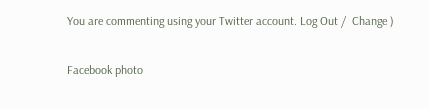You are commenting using your Twitter account. Log Out /  Change )

Facebook photo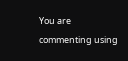You are commenting using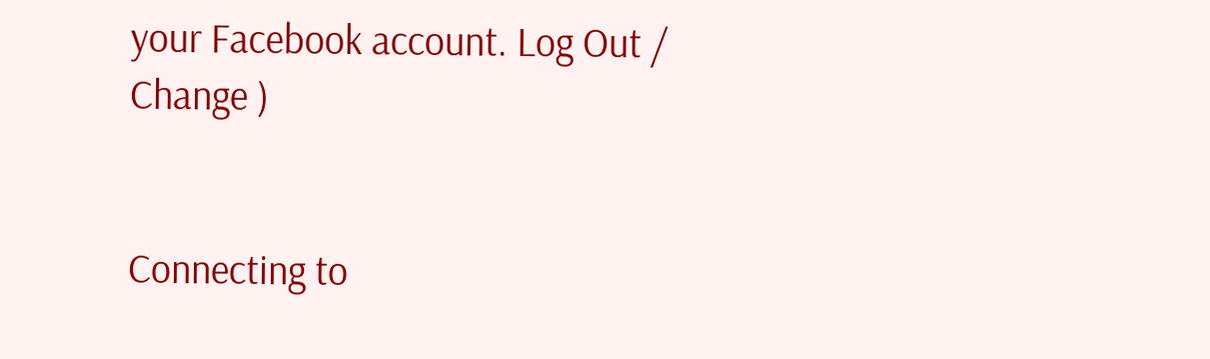your Facebook account. Log Out /  Change )


Connecting to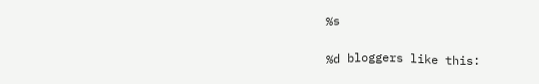%s

%d bloggers like this: